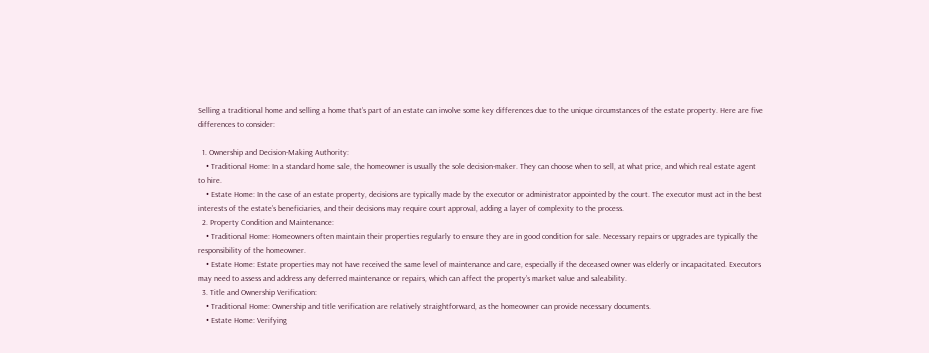Selling a traditional home and selling a home that’s part of an estate can involve some key differences due to the unique circumstances of the estate property. Here are five differences to consider:

  1. Ownership and Decision-Making Authority:
    • Traditional Home: In a standard home sale, the homeowner is usually the sole decision-maker. They can choose when to sell, at what price, and which real estate agent to hire.
    • Estate Home: In the case of an estate property, decisions are typically made by the executor or administrator appointed by the court. The executor must act in the best interests of the estate’s beneficiaries, and their decisions may require court approval, adding a layer of complexity to the process.
  2. Property Condition and Maintenance:
    • Traditional Home: Homeowners often maintain their properties regularly to ensure they are in good condition for sale. Necessary repairs or upgrades are typically the responsibility of the homeowner.
    • Estate Home: Estate properties may not have received the same level of maintenance and care, especially if the deceased owner was elderly or incapacitated. Executors may need to assess and address any deferred maintenance or repairs, which can affect the property’s market value and saleability.
  3. Title and Ownership Verification:
    • Traditional Home: Ownership and title verification are relatively straightforward, as the homeowner can provide necessary documents.
    • Estate Home: Verifying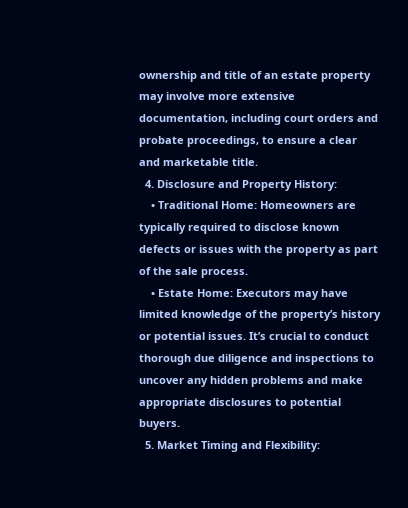ownership and title of an estate property may involve more extensive documentation, including court orders and probate proceedings, to ensure a clear and marketable title.
  4. Disclosure and Property History:
    • Traditional Home: Homeowners are typically required to disclose known defects or issues with the property as part of the sale process.
    • Estate Home: Executors may have limited knowledge of the property’s history or potential issues. It’s crucial to conduct thorough due diligence and inspections to uncover any hidden problems and make appropriate disclosures to potential buyers.
  5. Market Timing and Flexibility: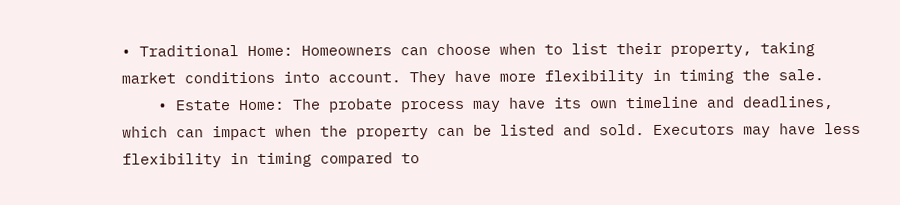• Traditional Home: Homeowners can choose when to list their property, taking market conditions into account. They have more flexibility in timing the sale.
    • Estate Home: The probate process may have its own timeline and deadlines, which can impact when the property can be listed and sold. Executors may have less flexibility in timing compared to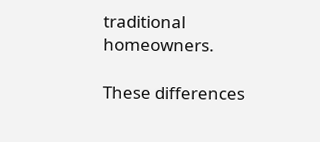traditional homeowners.

These differences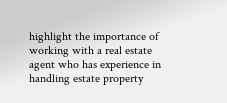highlight the importance of working with a real estate agent who has experience in handling estate property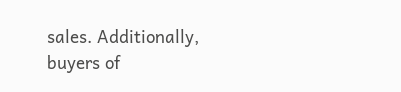sales. Additionally, buyers of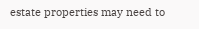estate properties may need to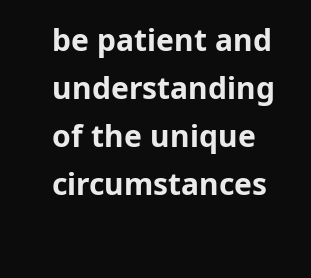be patient and understanding of the unique circumstances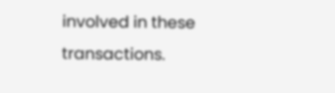involved in these transactions.